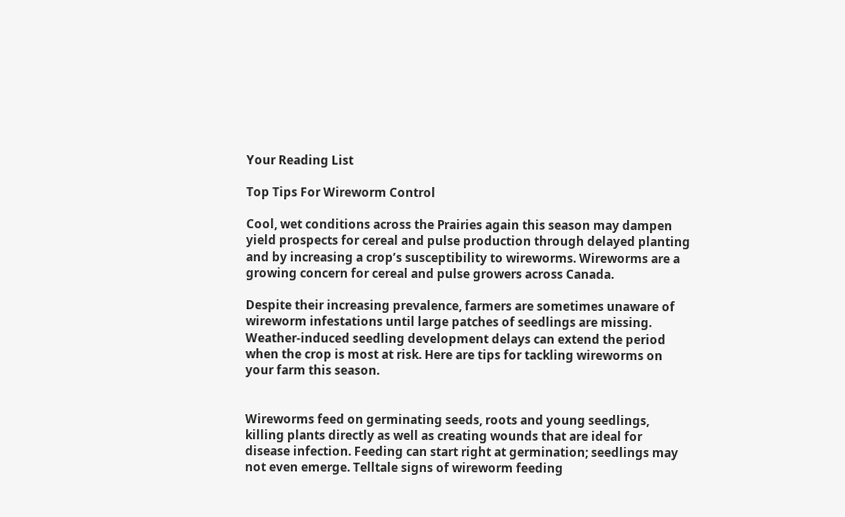Your Reading List

Top Tips For Wireworm Control

Cool, wet conditions across the Prairies again this season may dampen yield prospects for cereal and pulse production through delayed planting and by increasing a crop’s susceptibility to wireworms. Wireworms are a growing concern for cereal and pulse growers across Canada.

Despite their increasing prevalence, farmers are sometimes unaware of wireworm infestations until large patches of seedlings are missing. Weather-induced seedling development delays can extend the period when the crop is most at risk. Here are tips for tackling wireworms on your farm this season.


Wireworms feed on germinating seeds, roots and young seedlings, killing plants directly as well as creating wounds that are ideal for disease infection. Feeding can start right at germination; seedlings may not even emerge. Telltale signs of wireworm feeding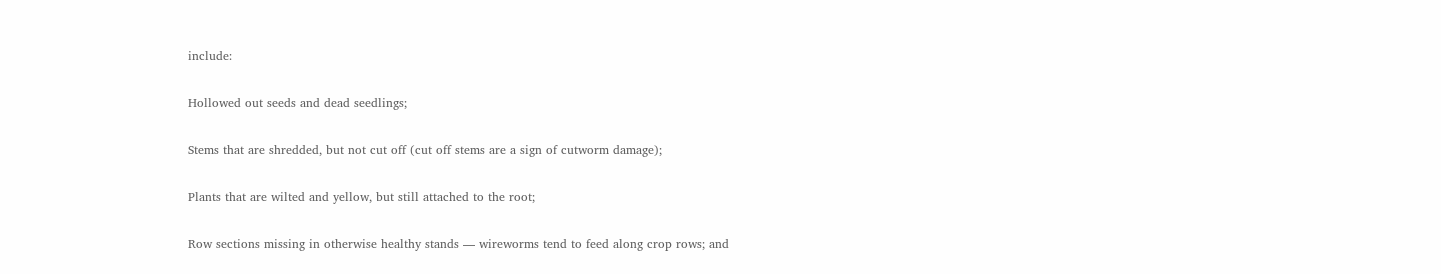include:

Hollowed out seeds and dead seedlings;

Stems that are shredded, but not cut off (cut off stems are a sign of cutworm damage);

Plants that are wilted and yellow, but still attached to the root;

Row sections missing in otherwise healthy stands — wireworms tend to feed along crop rows; and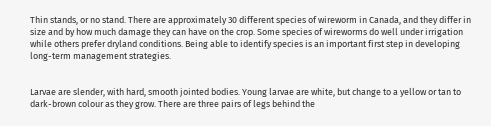Thin stands, or no stand. There are approximately 30 different species of wireworm in Canada, and they differ in size and by how much damage they can have on the crop. Some species of wireworms do well under irrigation while others prefer dryland conditions. Being able to identify species is an important first step in developing long-term management strategies.


Larvae are slender, with hard, smooth jointed bodies. Young larvae are white, but change to a yellow or tan to dark-brown colour as they grow. There are three pairs of legs behind the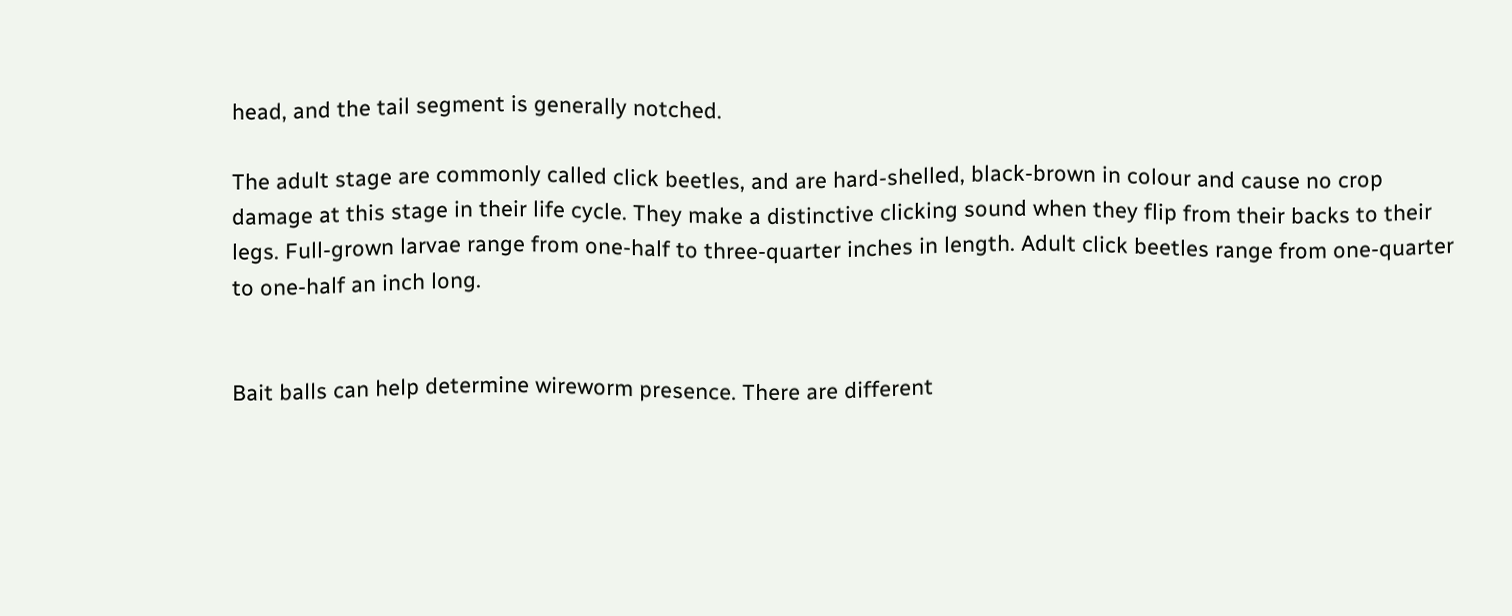head, and the tail segment is generally notched.

The adult stage are commonly called click beetles, and are hard-shelled, black-brown in colour and cause no crop damage at this stage in their life cycle. They make a distinctive clicking sound when they flip from their backs to their legs. Full-grown larvae range from one-half to three-quarter inches in length. Adult click beetles range from one-quarter to one-half an inch long.


Bait balls can help determine wireworm presence. There are different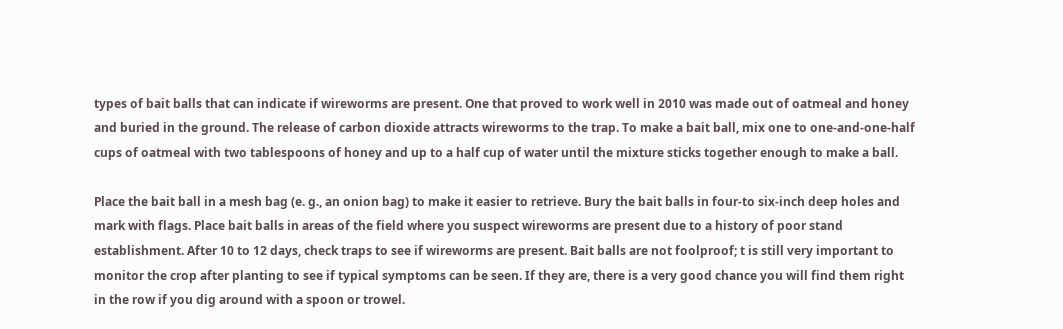types of bait balls that can indicate if wireworms are present. One that proved to work well in 2010 was made out of oatmeal and honey and buried in the ground. The release of carbon dioxide attracts wireworms to the trap. To make a bait ball, mix one to one-and-one-half cups of oatmeal with two tablespoons of honey and up to a half cup of water until the mixture sticks together enough to make a ball.

Place the bait ball in a mesh bag (e. g., an onion bag) to make it easier to retrieve. Bury the bait balls in four-to six-inch deep holes and mark with flags. Place bait balls in areas of the field where you suspect wireworms are present due to a history of poor stand establishment. After 10 to 12 days, check traps to see if wireworms are present. Bait balls are not foolproof; t is still very important to monitor the crop after planting to see if typical symptoms can be seen. If they are, there is a very good chance you will find them right in the row if you dig around with a spoon or trowel.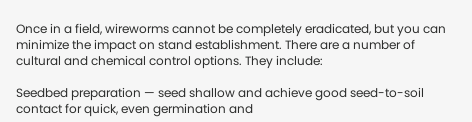Once in a field, wireworms cannot be completely eradicated, but you can minimize the impact on stand establishment. There are a number of cultural and chemical control options. They include:

Seedbed preparation — seed shallow and achieve good seed-to-soil contact for quick, even germination and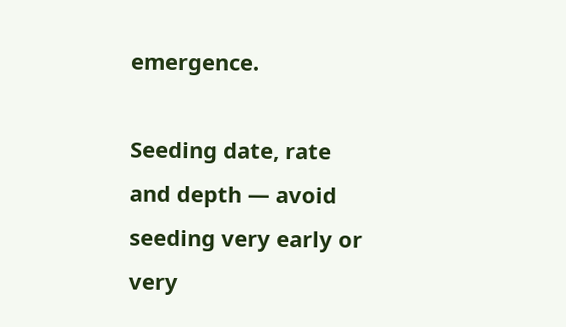emergence.

Seeding date, rate and depth — avoid seeding very early or very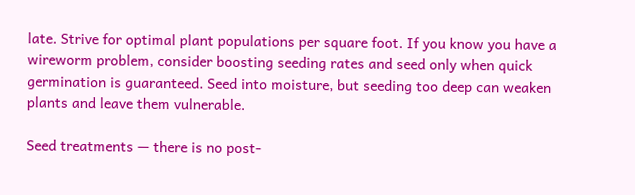late. Strive for optimal plant populations per square foot. If you know you have a wireworm problem, consider boosting seeding rates and seed only when quick germination is guaranteed. Seed into moisture, but seeding too deep can weaken plants and leave them vulnerable.

Seed treatments — there is no post-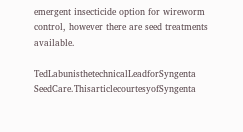emergent insecticide option for wireworm control, however there are seed treatments available.

TedLabunisthetechnicalLeadforSyngenta SeedCare.ThisarticlecourtesyofSyngenta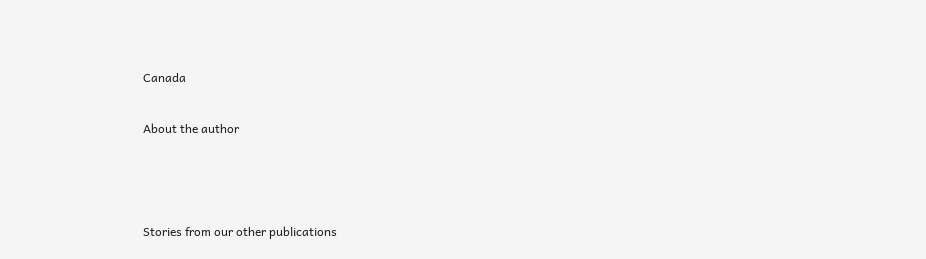Canada

About the author



Stories from our other publications